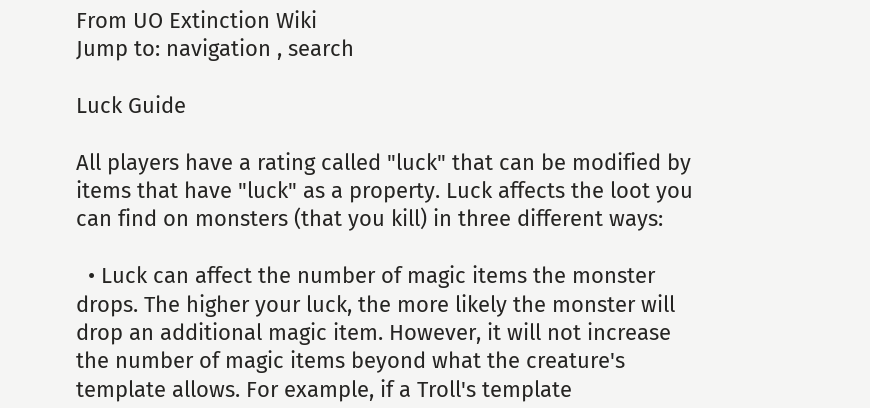From UO Extinction Wiki
Jump to: navigation , search

Luck Guide

All players have a rating called "luck" that can be modified by items that have "luck" as a property. Luck affects the loot you can find on monsters (that you kill) in three different ways:

  • Luck can affect the number of magic items the monster drops. The higher your luck, the more likely the monster will drop an additional magic item. However, it will not increase the number of magic items beyond what the creature's template allows. For example, if a Troll's template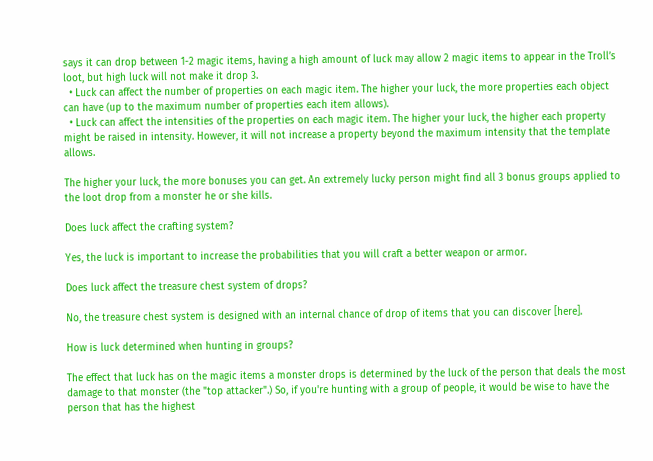says it can drop between 1-2 magic items, having a high amount of luck may allow 2 magic items to appear in the Troll’s loot, but high luck will not make it drop 3.
  • Luck can affect the number of properties on each magic item. The higher your luck, the more properties each object can have (up to the maximum number of properties each item allows).
  • Luck can affect the intensities of the properties on each magic item. The higher your luck, the higher each property might be raised in intensity. However, it will not increase a property beyond the maximum intensity that the template allows.

The higher your luck, the more bonuses you can get. An extremely lucky person might find all 3 bonus groups applied to the loot drop from a monster he or she kills.

Does luck affect the crafting system?

Yes, the luck is important to increase the probabilities that you will craft a better weapon or armor.

Does luck affect the treasure chest system of drops?

No, the treasure chest system is designed with an internal chance of drop of items that you can discover [here].

How is luck determined when hunting in groups?

The effect that luck has on the magic items a monster drops is determined by the luck of the person that deals the most damage to that monster (the "top attacker".) So, if you're hunting with a group of people, it would be wise to have the person that has the highest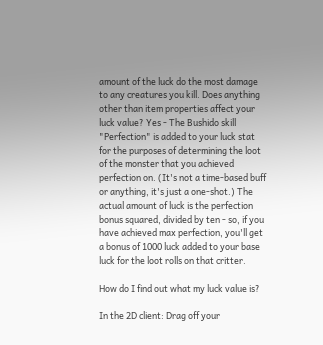amount of the luck do the most damage to any creatures you kill. Does anything other than item properties affect your luck value? Yes - The Bushido skill "Perfection" is added to your luck stat for the purposes of determining the loot of the monster that you achieved perfection on. (It's not a time-based buff or anything, it's just a one-shot.) The actual amount of luck is the perfection bonus squared, divided by ten - so, if you have achieved max perfection, you'll get a bonus of 1000 luck added to your base luck for the loot rolls on that critter.

How do I find out what my luck value is?

In the 2D client: Drag off your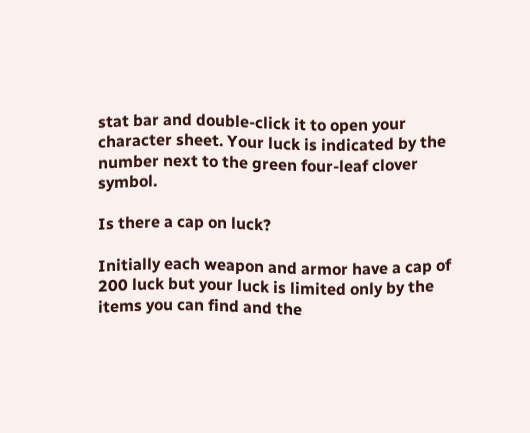stat bar and double-click it to open your character sheet. Your luck is indicated by the number next to the green four-leaf clover symbol.

Is there a cap on luck?

Initially each weapon and armor have a cap of 200 luck but your luck is limited only by the items you can find and the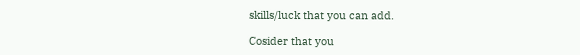skills/luck that you can add.

Cosider that you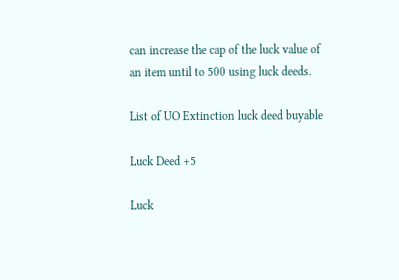can increase the cap of the luck value of an item until to 500 using luck deeds.

List of UO Extinction luck deed buyable

Luck Deed +5

Luck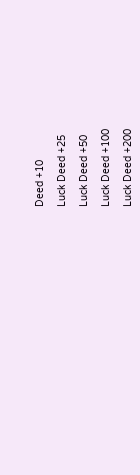Deed +10

Luck Deed +25

Luck Deed +50

Luck Deed +100

Luck Deed +200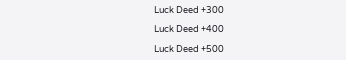Luck Deed +300

Luck Deed +400

Luck Deed +500